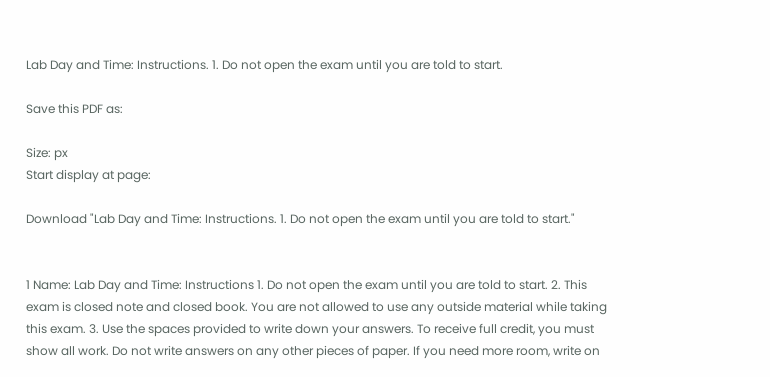Lab Day and Time: Instructions. 1. Do not open the exam until you are told to start.

Save this PDF as:

Size: px
Start display at page:

Download "Lab Day and Time: Instructions. 1. Do not open the exam until you are told to start."


1 Name: Lab Day and Time: Instructions 1. Do not open the exam until you are told to start. 2. This exam is closed note and closed book. You are not allowed to use any outside material while taking this exam. 3. Use the spaces provided to write down your answers. To receive full credit, you must show all work. Do not write answers on any other pieces of paper. If you need more room, write on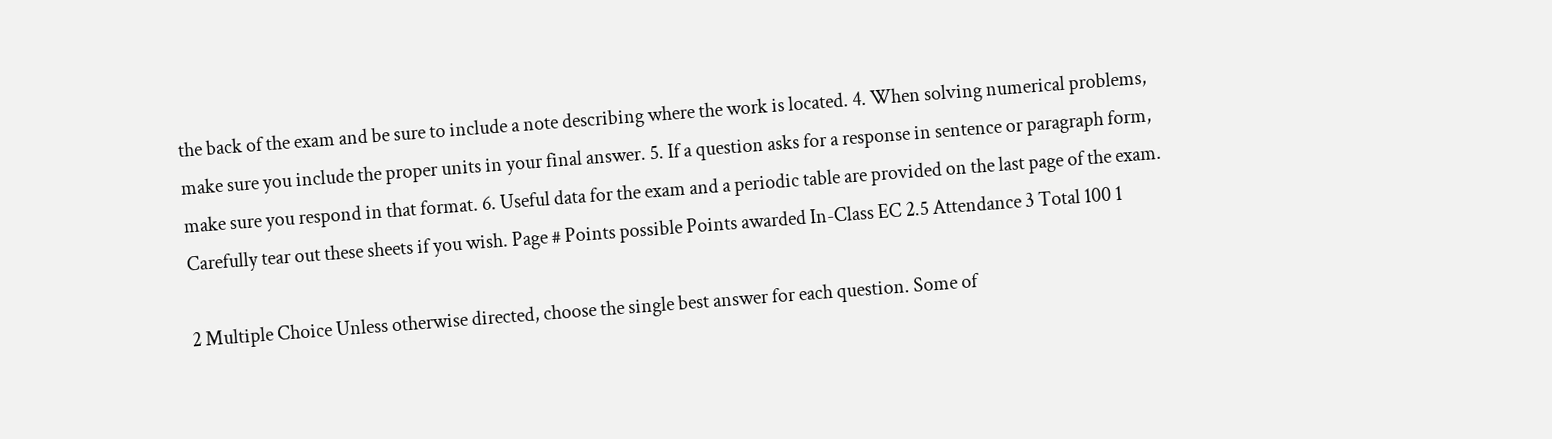the back of the exam and be sure to include a note describing where the work is located. 4. When solving numerical problems, make sure you include the proper units in your final answer. 5. If a question asks for a response in sentence or paragraph form, make sure you respond in that format. 6. Useful data for the exam and a periodic table are provided on the last page of the exam. Carefully tear out these sheets if you wish. Page # Points possible Points awarded In-Class EC 2.5 Attendance 3 Total 100 1

2 Multiple Choice Unless otherwise directed, choose the single best answer for each question. Some of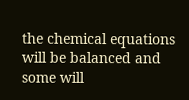the chemical equations will be balanced and some will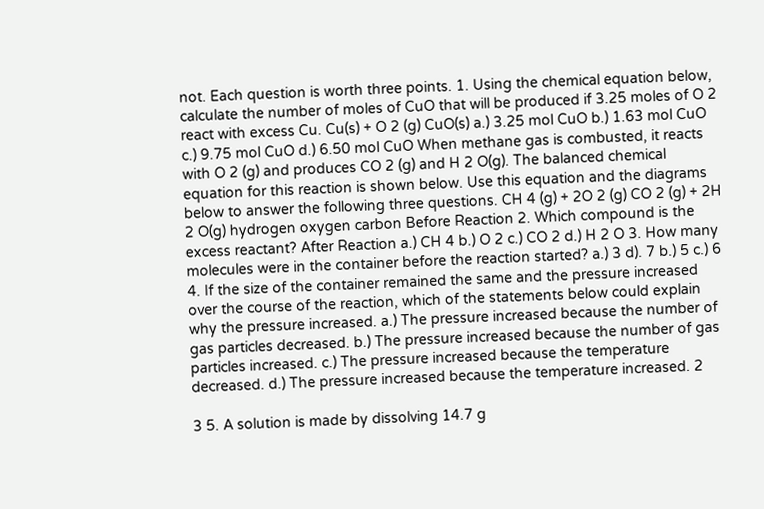not. Each question is worth three points. 1. Using the chemical equation below, calculate the number of moles of CuO that will be produced if 3.25 moles of O 2 react with excess Cu. Cu(s) + O 2 (g) CuO(s) a.) 3.25 mol CuO b.) 1.63 mol CuO c.) 9.75 mol CuO d.) 6.50 mol CuO When methane gas is combusted, it reacts with O 2 (g) and produces CO 2 (g) and H 2 O(g). The balanced chemical equation for this reaction is shown below. Use this equation and the diagrams below to answer the following three questions. CH 4 (g) + 2O 2 (g) CO 2 (g) + 2H 2 O(g) hydrogen oxygen carbon Before Reaction 2. Which compound is the excess reactant? After Reaction a.) CH 4 b.) O 2 c.) CO 2 d.) H 2 O 3. How many molecules were in the container before the reaction started? a.) 3 d). 7 b.) 5 c.) 6 4. If the size of the container remained the same and the pressure increased over the course of the reaction, which of the statements below could explain why the pressure increased. a.) The pressure increased because the number of gas particles decreased. b.) The pressure increased because the number of gas particles increased. c.) The pressure increased because the temperature decreased. d.) The pressure increased because the temperature increased. 2

3 5. A solution is made by dissolving 14.7 g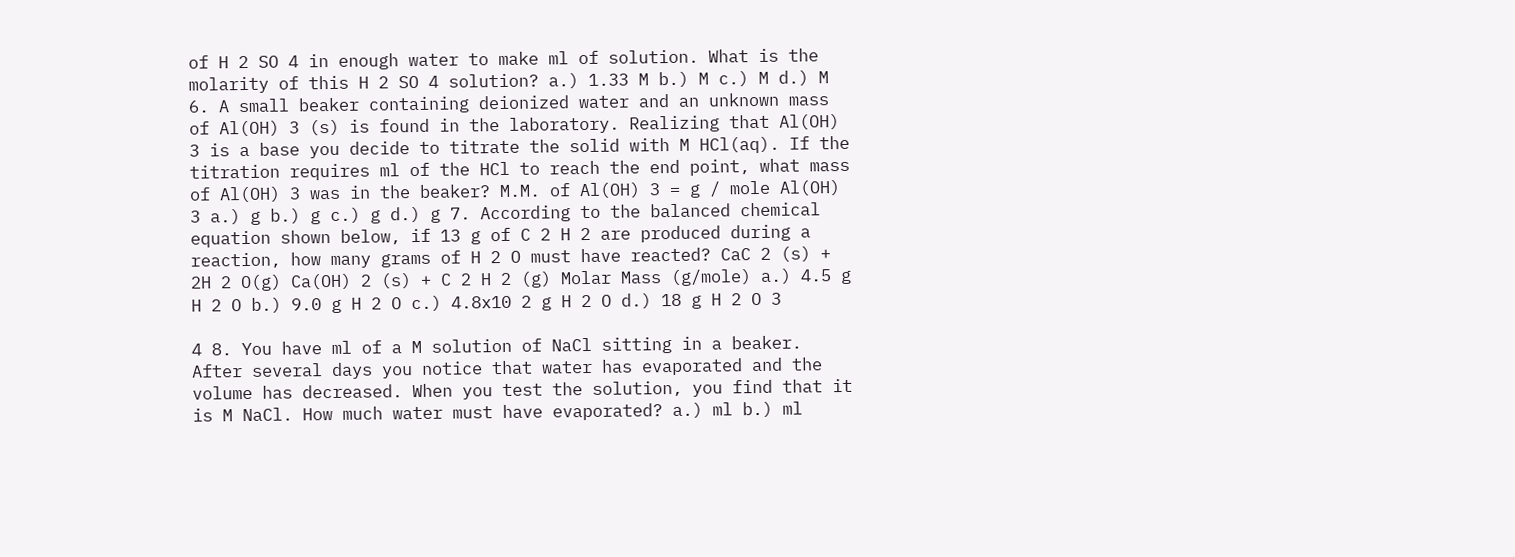of H 2 SO 4 in enough water to make ml of solution. What is the molarity of this H 2 SO 4 solution? a.) 1.33 M b.) M c.) M d.) M 6. A small beaker containing deionized water and an unknown mass of Al(OH) 3 (s) is found in the laboratory. Realizing that Al(OH) 3 is a base you decide to titrate the solid with M HCl(aq). If the titration requires ml of the HCl to reach the end point, what mass of Al(OH) 3 was in the beaker? M.M. of Al(OH) 3 = g / mole Al(OH) 3 a.) g b.) g c.) g d.) g 7. According to the balanced chemical equation shown below, if 13 g of C 2 H 2 are produced during a reaction, how many grams of H 2 O must have reacted? CaC 2 (s) + 2H 2 O(g) Ca(OH) 2 (s) + C 2 H 2 (g) Molar Mass (g/mole) a.) 4.5 g H 2 O b.) 9.0 g H 2 O c.) 4.8x10 2 g H 2 O d.) 18 g H 2 O 3

4 8. You have ml of a M solution of NaCl sitting in a beaker. After several days you notice that water has evaporated and the volume has decreased. When you test the solution, you find that it is M NaCl. How much water must have evaporated? a.) ml b.) ml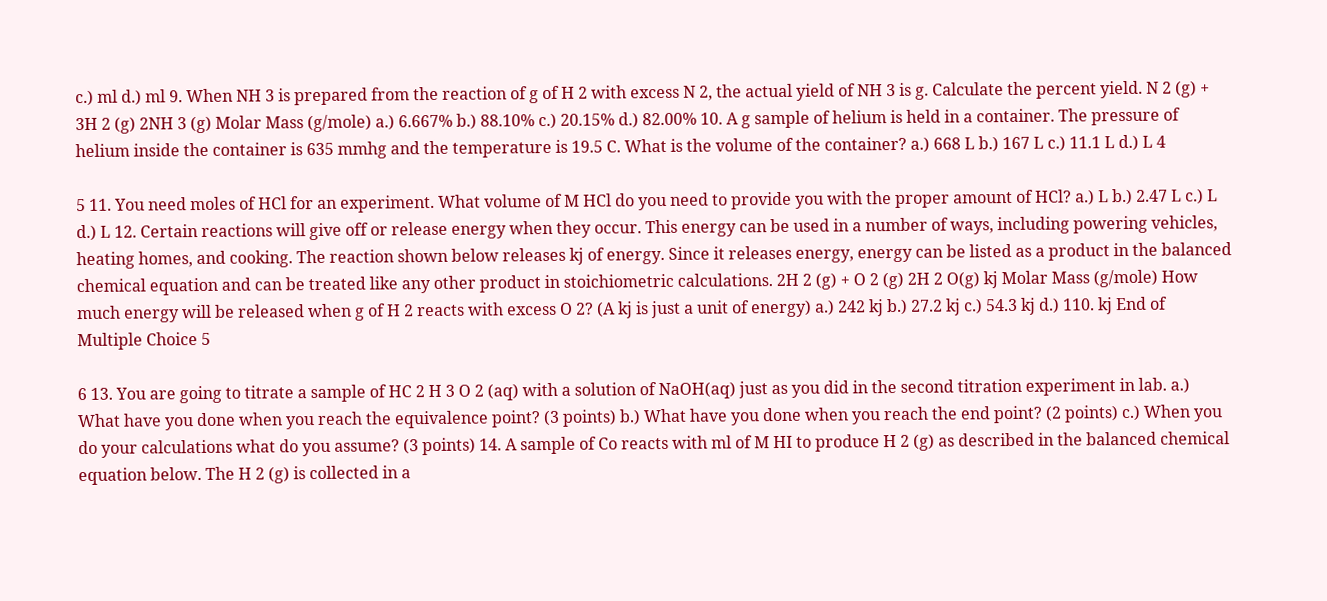c.) ml d.) ml 9. When NH 3 is prepared from the reaction of g of H 2 with excess N 2, the actual yield of NH 3 is g. Calculate the percent yield. N 2 (g) + 3H 2 (g) 2NH 3 (g) Molar Mass (g/mole) a.) 6.667% b.) 88.10% c.) 20.15% d.) 82.00% 10. A g sample of helium is held in a container. The pressure of helium inside the container is 635 mmhg and the temperature is 19.5 C. What is the volume of the container? a.) 668 L b.) 167 L c.) 11.1 L d.) L 4

5 11. You need moles of HCl for an experiment. What volume of M HCl do you need to provide you with the proper amount of HCl? a.) L b.) 2.47 L c.) L d.) L 12. Certain reactions will give off or release energy when they occur. This energy can be used in a number of ways, including powering vehicles, heating homes, and cooking. The reaction shown below releases kj of energy. Since it releases energy, energy can be listed as a product in the balanced chemical equation and can be treated like any other product in stoichiometric calculations. 2H 2 (g) + O 2 (g) 2H 2 O(g) kj Molar Mass (g/mole) How much energy will be released when g of H 2 reacts with excess O 2? (A kj is just a unit of energy) a.) 242 kj b.) 27.2 kj c.) 54.3 kj d.) 110. kj End of Multiple Choice 5

6 13. You are going to titrate a sample of HC 2 H 3 O 2 (aq) with a solution of NaOH(aq) just as you did in the second titration experiment in lab. a.) What have you done when you reach the equivalence point? (3 points) b.) What have you done when you reach the end point? (2 points) c.) When you do your calculations what do you assume? (3 points) 14. A sample of Co reacts with ml of M HI to produce H 2 (g) as described in the balanced chemical equation below. The H 2 (g) is collected in a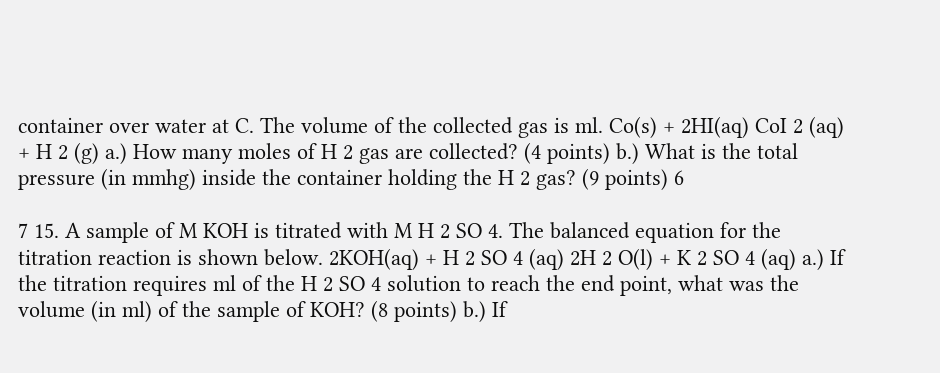container over water at C. The volume of the collected gas is ml. Co(s) + 2HI(aq) CoI 2 (aq) + H 2 (g) a.) How many moles of H 2 gas are collected? (4 points) b.) What is the total pressure (in mmhg) inside the container holding the H 2 gas? (9 points) 6

7 15. A sample of M KOH is titrated with M H 2 SO 4. The balanced equation for the titration reaction is shown below. 2KOH(aq) + H 2 SO 4 (aq) 2H 2 O(l) + K 2 SO 4 (aq) a.) If the titration requires ml of the H 2 SO 4 solution to reach the end point, what was the volume (in ml) of the sample of KOH? (8 points) b.) If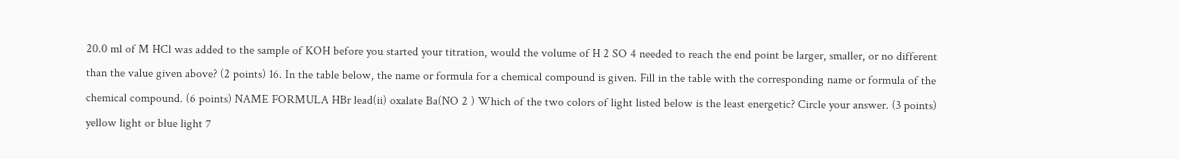20.0 ml of M HCl was added to the sample of KOH before you started your titration, would the volume of H 2 SO 4 needed to reach the end point be larger, smaller, or no different than the value given above? (2 points) 16. In the table below, the name or formula for a chemical compound is given. Fill in the table with the corresponding name or formula of the chemical compound. (6 points) NAME FORMULA HBr lead(ii) oxalate Ba(NO 2 ) Which of the two colors of light listed below is the least energetic? Circle your answer. (3 points) yellow light or blue light 7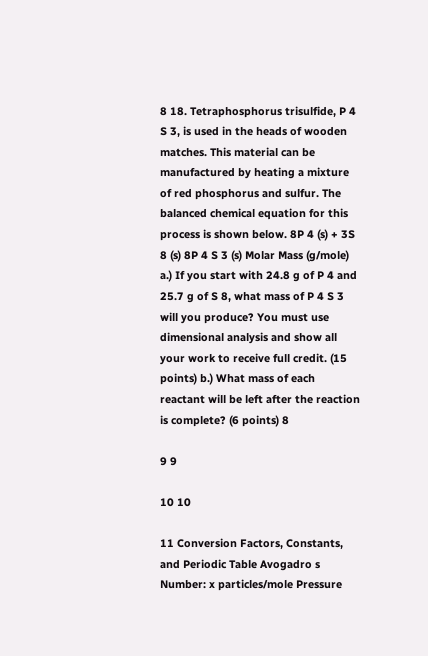8 18. Tetraphosphorus trisulfide, P 4 S 3, is used in the heads of wooden matches. This material can be manufactured by heating a mixture of red phosphorus and sulfur. The balanced chemical equation for this process is shown below. 8P 4 (s) + 3S 8 (s) 8P 4 S 3 (s) Molar Mass (g/mole) a.) If you start with 24.8 g of P 4 and 25.7 g of S 8, what mass of P 4 S 3 will you produce? You must use dimensional analysis and show all your work to receive full credit. (15 points) b.) What mass of each reactant will be left after the reaction is complete? (6 points) 8

9 9

10 10

11 Conversion Factors, Constants, and Periodic Table Avogadro s Number: x particles/mole Pressure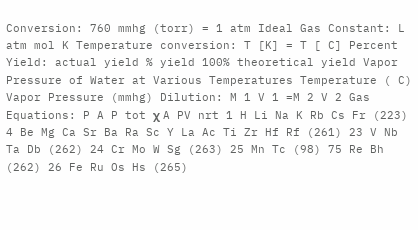Conversion: 760 mmhg (torr) = 1 atm Ideal Gas Constant: L atm mol K Temperature conversion: T [K] = T [ C] Percent Yield: actual yield % yield 100% theoretical yield Vapor Pressure of Water at Various Temperatures Temperature ( C) Vapor Pressure (mmhg) Dilution: M 1 V 1 =M 2 V 2 Gas Equations: P A P tot χ A PV nrt 1 H Li Na K Rb Cs Fr (223) 4 Be Mg Ca Sr Ba Ra Sc Y La Ac Ti Zr Hf Rf (261) 23 V Nb Ta Db (262) 24 Cr Mo W Sg (263) 25 Mn Tc (98) 75 Re Bh (262) 26 Fe Ru Os Hs (265)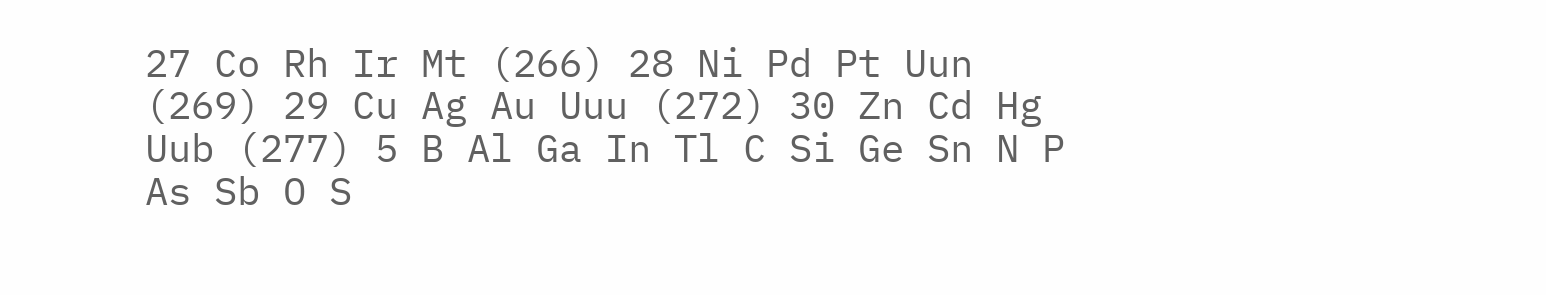27 Co Rh Ir Mt (266) 28 Ni Pd Pt Uun (269) 29 Cu Ag Au Uuu (272) 30 Zn Cd Hg Uub (277) 5 B Al Ga In Tl C Si Ge Sn N P As Sb O S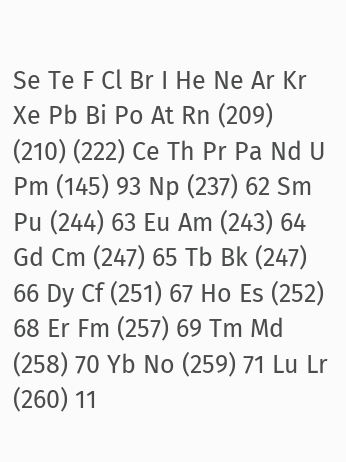Se Te F Cl Br I He Ne Ar Kr Xe Pb Bi Po At Rn (209) (210) (222) Ce Th Pr Pa Nd U Pm (145) 93 Np (237) 62 Sm Pu (244) 63 Eu Am (243) 64 Gd Cm (247) 65 Tb Bk (247) 66 Dy Cf (251) 67 Ho Es (252) 68 Er Fm (257) 69 Tm Md (258) 70 Yb No (259) 71 Lu Lr (260) 11